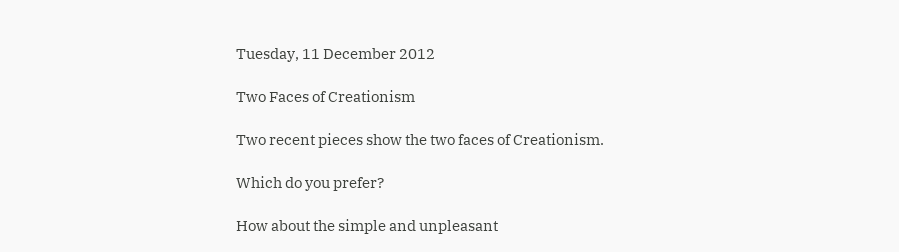Tuesday, 11 December 2012

Two Faces of Creationism

Two recent pieces show the two faces of Creationism.

Which do you prefer?

How about the simple and unpleasant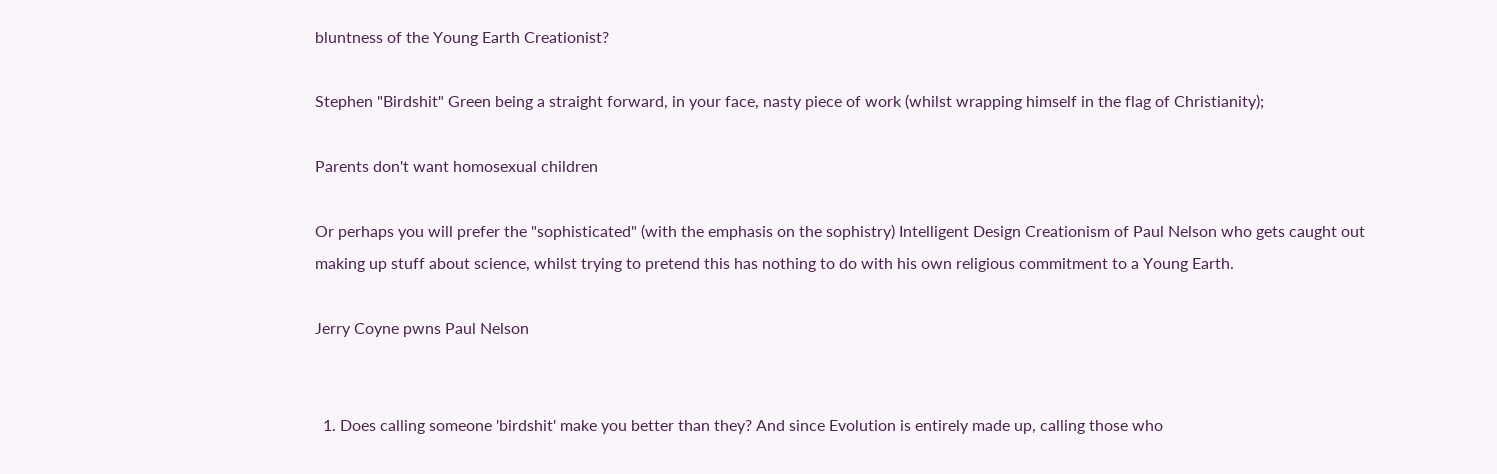bluntness of the Young Earth Creationist?

Stephen "Birdshit" Green being a straight forward, in your face, nasty piece of work (whilst wrapping himself in the flag of Christianity);

Parents don't want homosexual children

Or perhaps you will prefer the "sophisticated" (with the emphasis on the sophistry) Intelligent Design Creationism of Paul Nelson who gets caught out making up stuff about science, whilst trying to pretend this has nothing to do with his own religious commitment to a Young Earth.

Jerry Coyne pwns Paul Nelson


  1. Does calling someone 'birdshit' make you better than they? And since Evolution is entirely made up, calling those who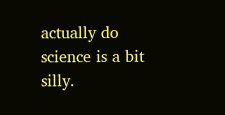actually do science is a bit silly.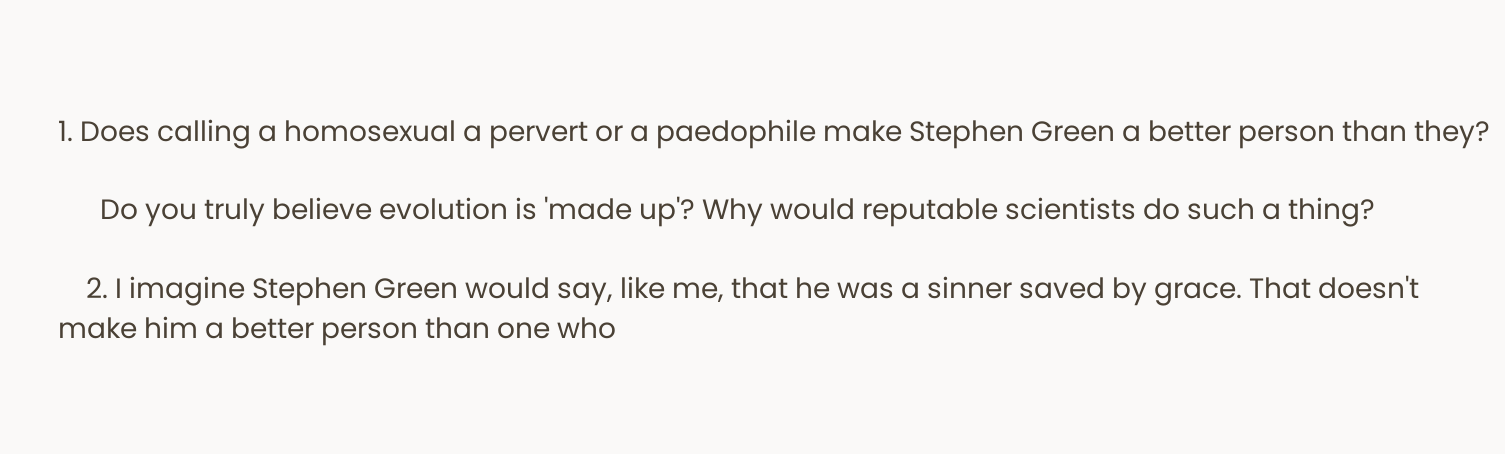1. Does calling a homosexual a pervert or a paedophile make Stephen Green a better person than they?

      Do you truly believe evolution is 'made up'? Why would reputable scientists do such a thing?

    2. I imagine Stephen Green would say, like me, that he was a sinner saved by grace. That doesn't make him a better person than one who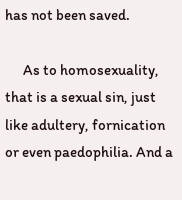has not been saved.

      As to homosexuality, that is a sexual sin, just like adultery, fornication or even paedophilia. And a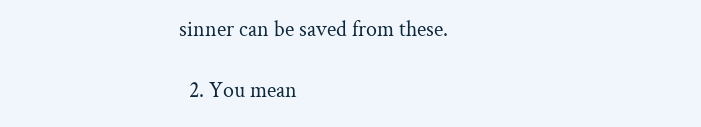sinner can be saved from these.

  2. You mean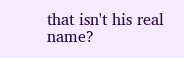that isn't his real name?